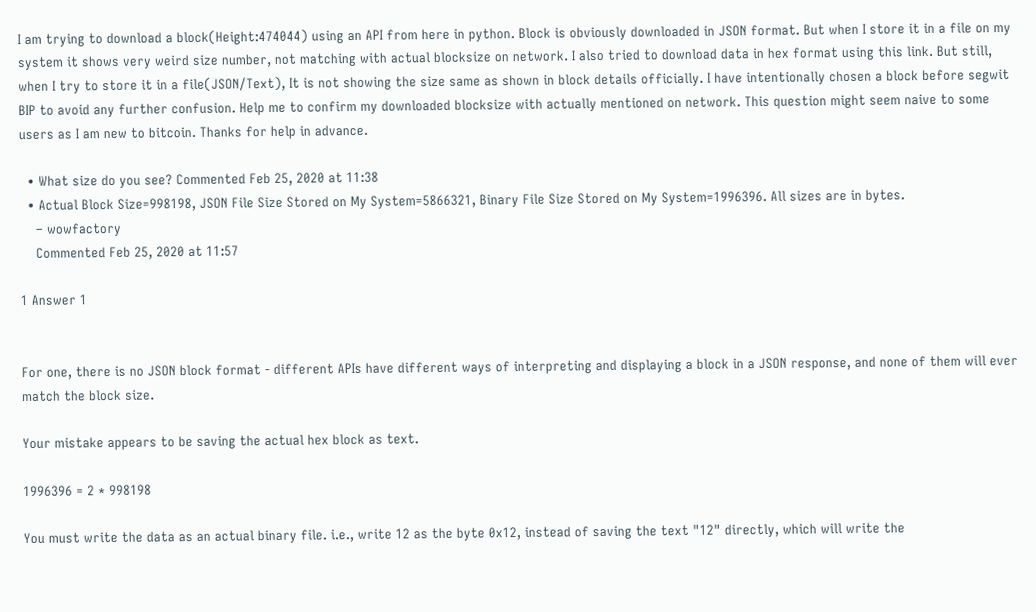I am trying to download a block(Height:474044) using an API from here in python. Block is obviously downloaded in JSON format. But when I store it in a file on my system it shows very weird size number, not matching with actual blocksize on network. I also tried to download data in hex format using this link. But still, when I try to store it in a file(JSON/Text), It is not showing the size same as shown in block details officially. I have intentionally chosen a block before segwit BIP to avoid any further confusion. Help me to confirm my downloaded blocksize with actually mentioned on network. This question might seem naive to some users as I am new to bitcoin. Thanks for help in advance.

  • What size do you see? Commented Feb 25, 2020 at 11:38
  • Actual Block Size=998198, JSON File Size Stored on My System=5866321, Binary File Size Stored on My System=1996396. All sizes are in bytes.
    – wowfactory
    Commented Feb 25, 2020 at 11:57

1 Answer 1


For one, there is no JSON block format - different APIs have different ways of interpreting and displaying a block in a JSON response, and none of them will ever match the block size.

Your mistake appears to be saving the actual hex block as text.

1996396 = 2 * 998198

You must write the data as an actual binary file. i.e., write 12 as the byte 0x12, instead of saving the text "12" directly, which will write the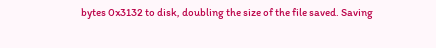bytes 0x3132 to disk, doubling the size of the file saved. Saving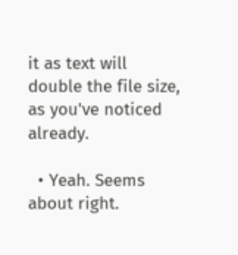it as text will double the file size, as you've noticed already.

  • Yeah. Seems about right.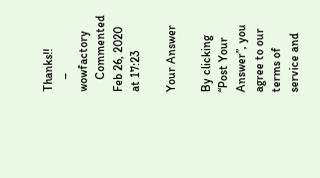Thanks!!
    – wowfactory
    Commented Feb 26, 2020 at 17:23

Your Answer

By clicking “Post Your Answer”, you agree to our terms of service and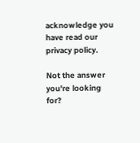acknowledge you have read our privacy policy.

Not the answer you're looking for?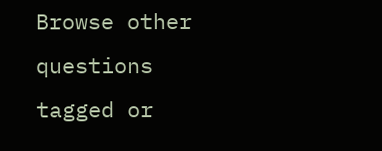Browse other questions tagged or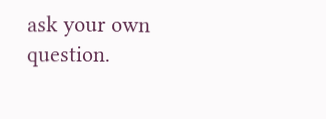ask your own question.